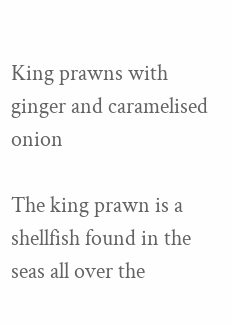King prawns with ginger and caramelised onion

The king prawn is a shellfish found in the seas all over the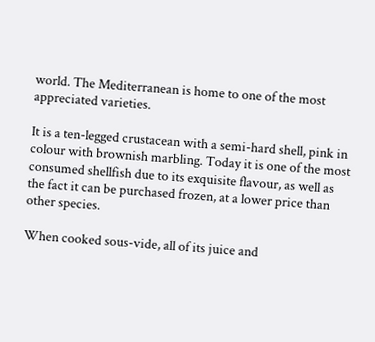world. The Mediterranean is home to one of the most appreciated varieties.

It is a ten-legged crustacean with a semi-hard shell, pink in colour with brownish marbling. Today it is one of the most consumed shellfish due to its exquisite flavour, as well as the fact it can be purchased frozen, at a lower price than other species.

When cooked sous-vide, all of its juice and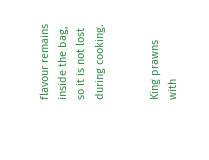flavour remains inside the bag, so it is not lost during cooking.


King prawns with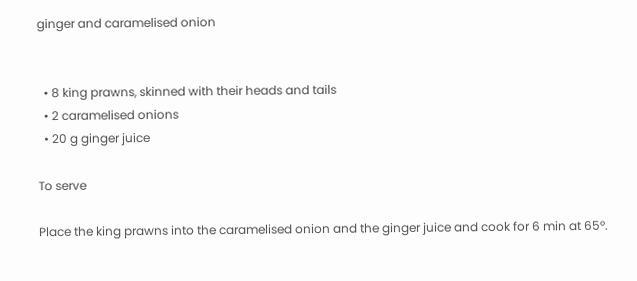ginger and caramelised onion


  • 8 king prawns, skinned with their heads and tails
  • 2 caramelised onions
  • 20 g ginger juice

To serve

Place the king prawns into the caramelised onion and the ginger juice and cook for 6 min at 65º.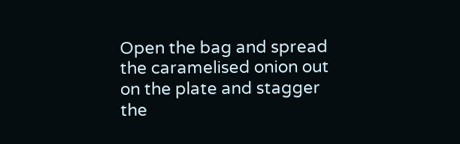Open the bag and spread the caramelised onion out on the plate and stagger the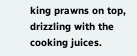king prawns on top, drizzling with the cooking juices.